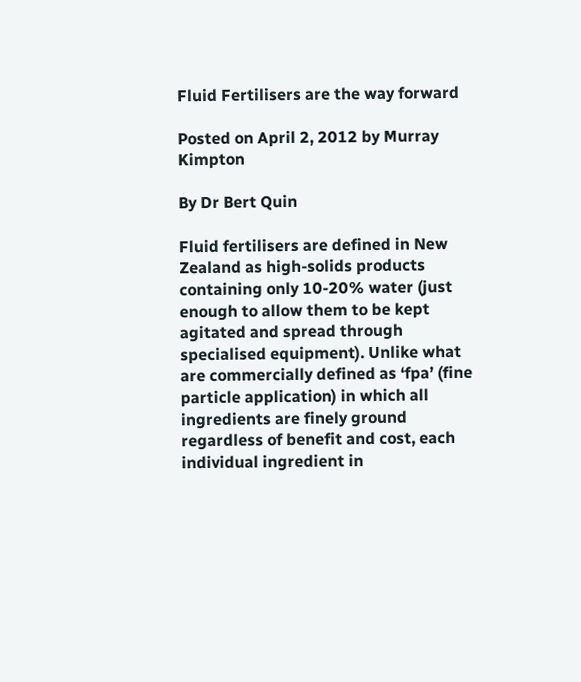Fluid Fertilisers are the way forward

Posted on April 2, 2012 by Murray Kimpton

By Dr Bert Quin

Fluid fertilisers are defined in New Zealand as high-solids products containing only 10-20% water (just enough to allow them to be kept agitated and spread through specialised equipment). Unlike what are commercially defined as ‘fpa’ (fine particle application) in which all ingredients are finely ground regardless of benefit and cost, each individual ingredient in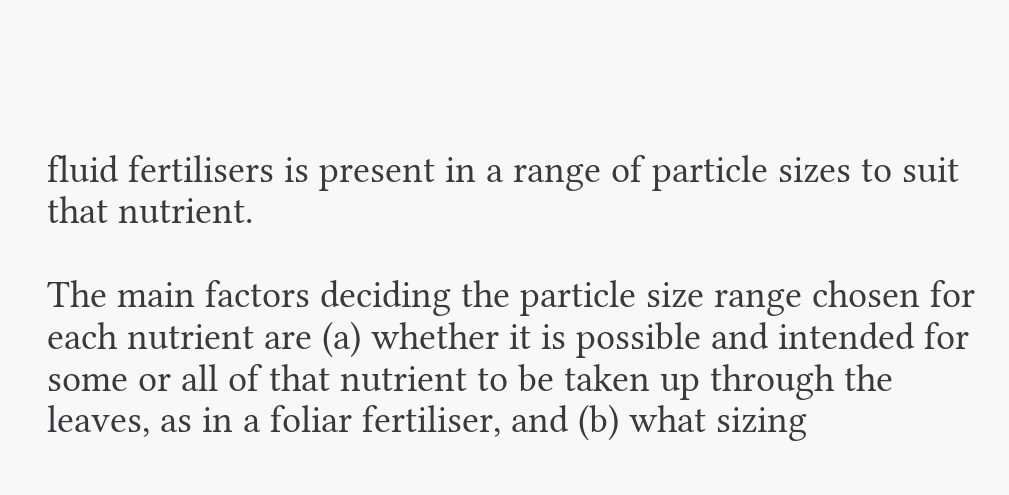fluid fertilisers is present in a range of particle sizes to suit that nutrient.

The main factors deciding the particle size range chosen for each nutrient are (a) whether it is possible and intended for some or all of that nutrient to be taken up through the leaves, as in a foliar fertiliser, and (b) what sizing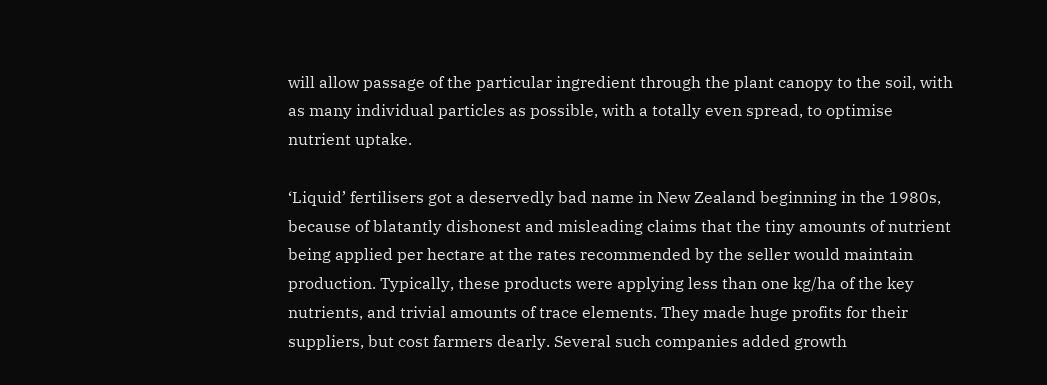will allow passage of the particular ingredient through the plant canopy to the soil, with as many individual particles as possible, with a totally even spread, to optimise nutrient uptake.

‘Liquid’ fertilisers got a deservedly bad name in New Zealand beginning in the 1980s, because of blatantly dishonest and misleading claims that the tiny amounts of nutrient being applied per hectare at the rates recommended by the seller would maintain production. Typically, these products were applying less than one kg/ha of the key nutrients, and trivial amounts of trace elements. They made huge profits for their suppliers, but cost farmers dearly. Several such companies added growth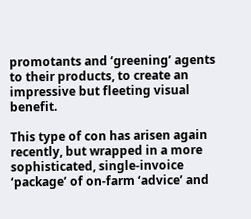promotants and ‘greening’ agents to their products, to create an impressive but fleeting visual benefit.

This type of con has arisen again recently, but wrapped in a more sophisticated, single-invoice ‘package’ of on-farm ‘advice’ and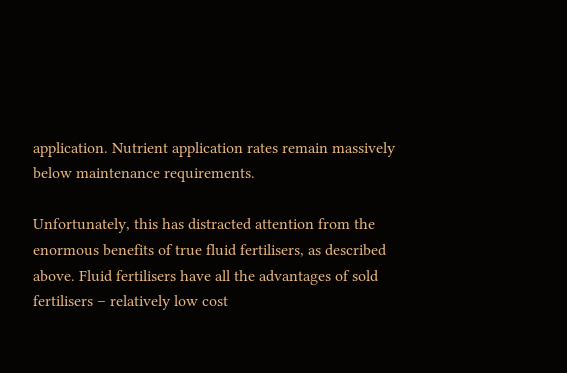application. Nutrient application rates remain massively below maintenance requirements.

Unfortunately, this has distracted attention from the enormous benefits of true fluid fertilisers, as described above. Fluid fertilisers have all the advantages of sold fertilisers – relatively low cost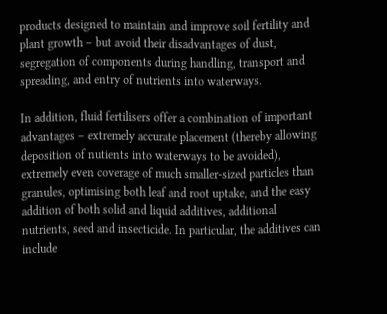products designed to maintain and improve soil fertility and plant growth – but avoid their disadvantages of dust, segregation of components during handling, transport and spreading, and entry of nutrients into waterways.

In addition, fluid fertilisers offer a combination of important advantages – extremely accurate placement (thereby allowing deposition of nutients into waterways to be avoided), extremely even coverage of much smaller-sized particles than granules, optimising both leaf and root uptake, and the easy addition of both solid and liquid additives, additional nutrients, seed and insecticide. In particular, the additives can include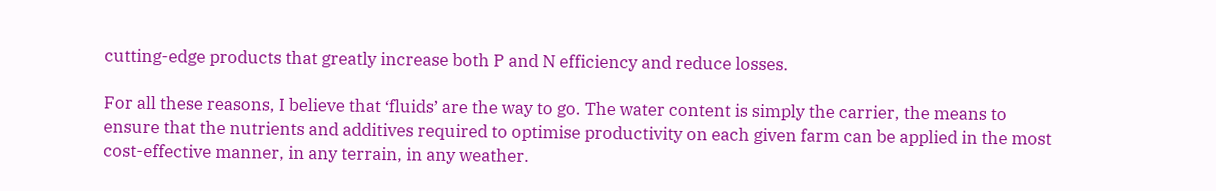cutting-edge products that greatly increase both P and N efficiency and reduce losses.

For all these reasons, I believe that ‘fluids’ are the way to go. The water content is simply the carrier, the means to ensure that the nutrients and additives required to optimise productivity on each given farm can be applied in the most cost-effective manner, in any terrain, in any weather.